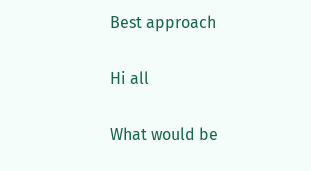Best approach

Hi all

What would be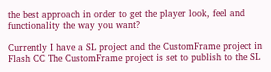the best approach in order to get the player look, feel and functionality the way you want?

Currently I have a SL project and the CustomFrame project in Flash CC The CustomFrame project is set to publish to the SL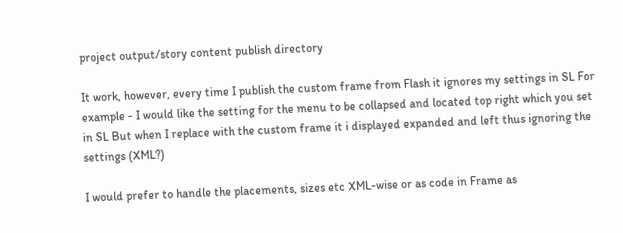project output/story content publish directory

It work, however, every time I publish the custom frame from Flash it ignores my settings in SL For example - I would like the setting for the menu to be collapsed and located top right which you set in SL But when I replace with the custom frame it i displayed expanded and left thus ignoring the settings (XML?)

I would prefer to handle the placements, sizes etc XML-wise or as code in Frame as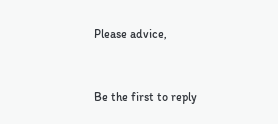Please advice,


Be the first to reply